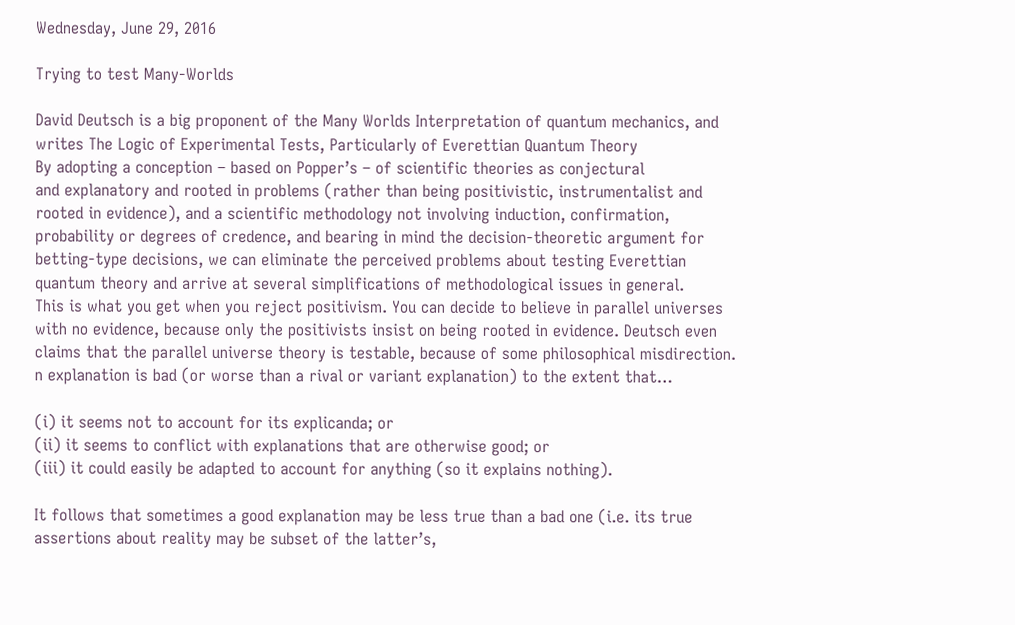Wednesday, June 29, 2016

Trying to test Many-Worlds

David Deutsch is a big proponent of the Many Worlds Interpretation of quantum mechanics, and writes The Logic of Experimental Tests, Particularly of Everettian Quantum Theory
By adopting a conception – based on Popper’s – of scientific theories as conjectural
and explanatory and rooted in problems (rather than being positivistic, instrumentalist and rooted in evidence), and a scientific methodology not involving induction, confirmation, probability or degrees of credence, and bearing in mind the decision-theoretic argument for betting-type decisions, we can eliminate the perceived problems about testing Everettian quantum theory and arrive at several simplifications of methodological issues in general.
This is what you get when you reject positivism. You can decide to believe in parallel universes with no evidence, because only the positivists insist on being rooted in evidence. Deutsch even claims that the parallel universe theory is testable, because of some philosophical misdirection.
n explanation is bad (or worse than a rival or variant explanation) to the extent that…

(i) it seems not to account for its explicanda; or
(ii) it seems to conflict with explanations that are otherwise good; or
(iii) it could easily be adapted to account for anything (so it explains nothing).

It follows that sometimes a good explanation may be less true than a bad one (i.e. its true assertions about reality may be subset of the latter’s,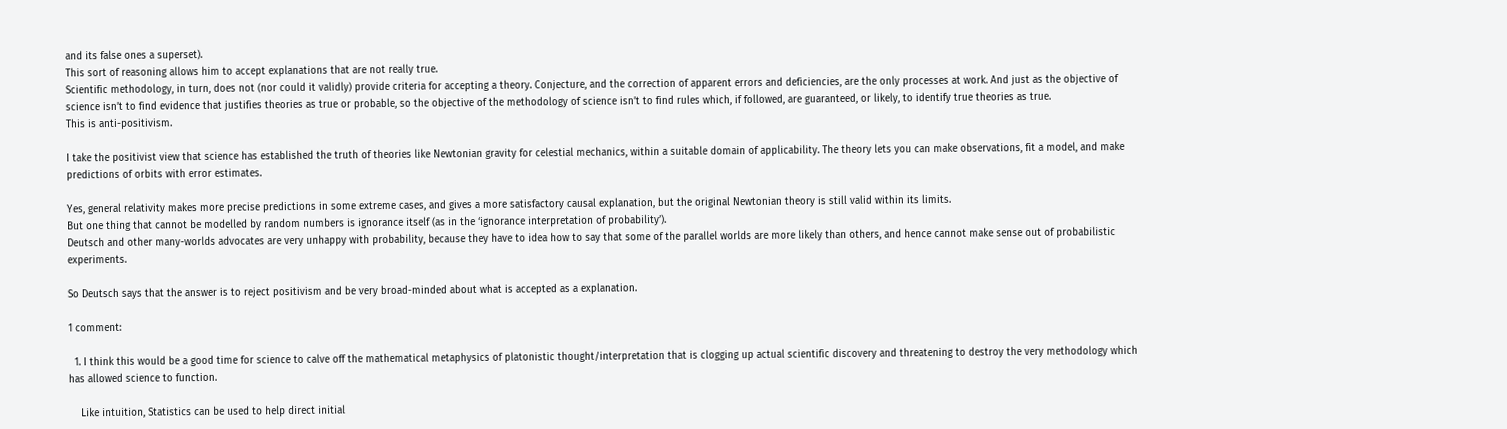and its false ones a superset).
This sort of reasoning allows him to accept explanations that are not really true.
Scientific methodology, in turn, does not (nor could it validly) provide criteria for accepting a theory. Conjecture, and the correction of apparent errors and deficiencies, are the only processes at work. And just as the objective of science isn’t to find evidence that justifies theories as true or probable, so the objective of the methodology of science isn’t to find rules which, if followed, are guaranteed, or likely, to identify true theories as true.
This is anti-positivism.

I take the positivist view that science has established the truth of theories like Newtonian gravity for celestial mechanics, within a suitable domain of applicability. The theory lets you can make observations, fit a model, and make predictions of orbits with error estimates.

Yes, general relativity makes more precise predictions in some extreme cases, and gives a more satisfactory causal explanation, but the original Newtonian theory is still valid within its limits.
But one thing that cannot be modelled by random numbers is ignorance itself (as in the ‘ignorance interpretation of probability’).
Deutsch and other many-worlds advocates are very unhappy with probability, because they have to idea how to say that some of the parallel worlds are more likely than others, and hence cannot make sense out of probabilistic experiments.

So Deutsch says that the answer is to reject positivism and be very broad-minded about what is accepted as a explanation.

1 comment:

  1. I think this would be a good time for science to calve off the mathematical metaphysics of platonistic thought/interpretation that is clogging up actual scientific discovery and threatening to destroy the very methodology which has allowed science to function.

    Like intuition, Statistics can be used to help direct initial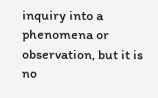inquiry into a phenomena or observation, but it is no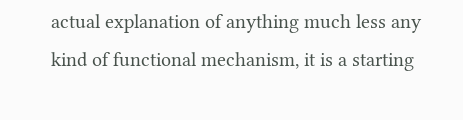actual explanation of anything much less any kind of functional mechanism, it is a starting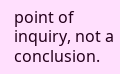point of inquiry, not a conclusion.